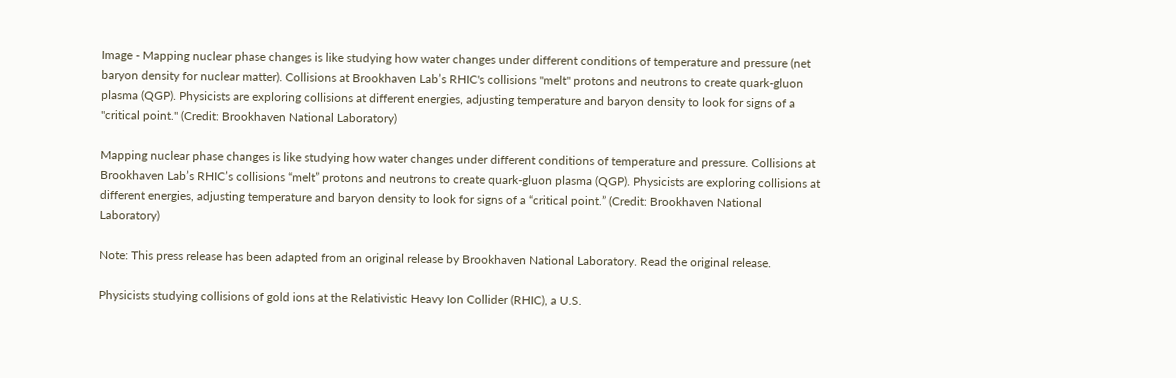Image - Mapping nuclear phase changes is like studying how water changes under different conditions of temperature and pressure (net baryon density for nuclear matter). Collisions at Brookhaven Lab’s RHIC's collisions "melt" protons and neutrons to create quark-gluon plasma (QGP). Physicists are exploring collisions at different energies, adjusting temperature and baryon density to look for signs of a "critical point." (Credit: Brookhaven National Laboratory)

Mapping nuclear phase changes is like studying how water changes under different conditions of temperature and pressure. Collisions at Brookhaven Lab’s RHIC’s collisions “melt” protons and neutrons to create quark-gluon plasma (QGP). Physicists are exploring collisions at different energies, adjusting temperature and baryon density to look for signs of a “critical point.” (Credit: Brookhaven National Laboratory)

Note: This press release has been adapted from an original release by Brookhaven National Laboratory. Read the original release.

Physicists studying collisions of gold ions at the Relativistic Heavy Ion Collider (RHIC), a U.S.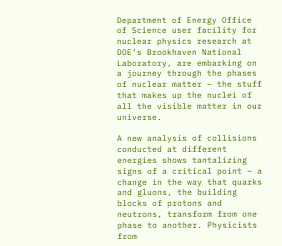Department of Energy Office of Science user facility for nuclear physics research at DOE’s Brookhaven National Laboratory, are embarking on a journey through the phases of nuclear matter – the stuff that makes up the nuclei of all the visible matter in our universe.

A new analysis of collisions conducted at different energies shows tantalizing signs of a critical point – a change in the way that quarks and gluons, the building blocks of protons and neutrons, transform from one phase to another. Physicists from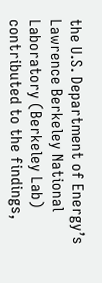the U.S. Department of Energy’s Lawrence Berkeley National Laboratory (Berkeley Lab) contributed to the findings,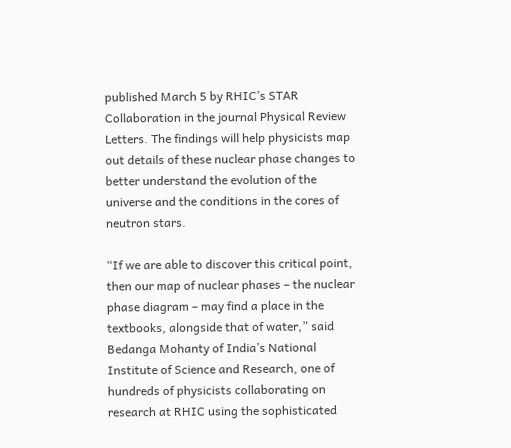published March 5 by RHIC’s STAR Collaboration in the journal Physical Review Letters. The findings will help physicists map out details of these nuclear phase changes to better understand the evolution of the universe and the conditions in the cores of neutron stars.

“If we are able to discover this critical point, then our map of nuclear phases – the nuclear phase diagram – may find a place in the textbooks, alongside that of water,” said Bedanga Mohanty of India’s National Institute of Science and Research, one of hundreds of physicists collaborating on research at RHIC using the sophisticated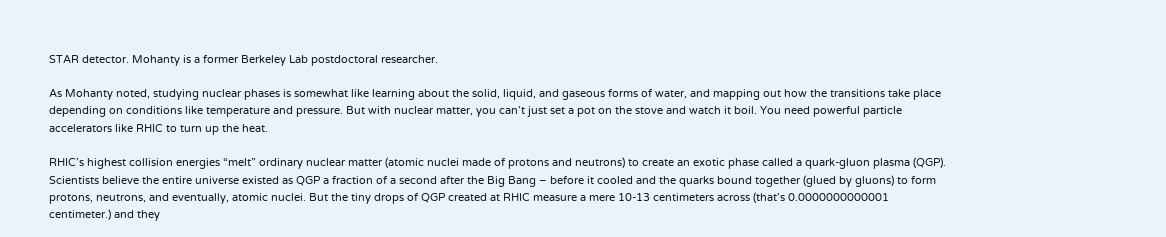STAR detector. Mohanty is a former Berkeley Lab postdoctoral researcher.

As Mohanty noted, studying nuclear phases is somewhat like learning about the solid, liquid, and gaseous forms of water, and mapping out how the transitions take place depending on conditions like temperature and pressure. But with nuclear matter, you can’t just set a pot on the stove and watch it boil. You need powerful particle accelerators like RHIC to turn up the heat.

RHIC’s highest collision energies “melt” ordinary nuclear matter (atomic nuclei made of protons and neutrons) to create an exotic phase called a quark-gluon plasma (QGP). Scientists believe the entire universe existed as QGP a fraction of a second after the Big Bang – before it cooled and the quarks bound together (glued by gluons) to form protons, neutrons, and eventually, atomic nuclei. But the tiny drops of QGP created at RHIC measure a mere 10-13 centimeters across (that’s 0.0000000000001 centimeter.) and they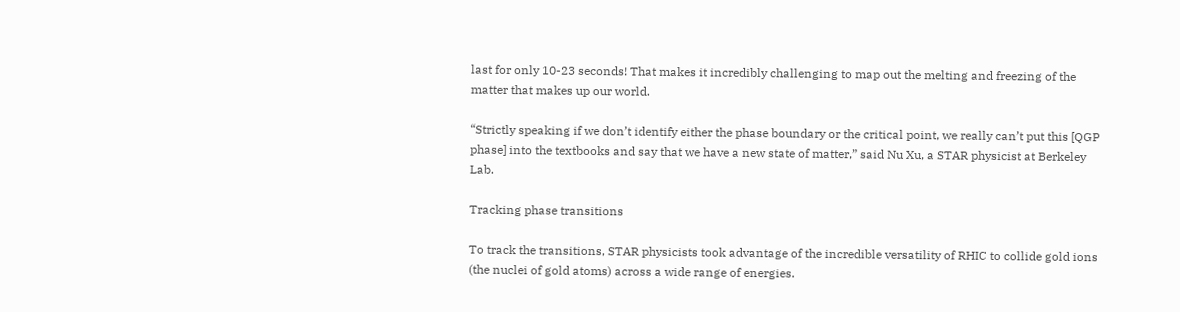last for only 10-23 seconds! That makes it incredibly challenging to map out the melting and freezing of the matter that makes up our world.

“Strictly speaking if we don’t identify either the phase boundary or the critical point, we really can’t put this [QGP phase] into the textbooks and say that we have a new state of matter,” said Nu Xu, a STAR physicist at Berkeley Lab.

Tracking phase transitions

To track the transitions, STAR physicists took advantage of the incredible versatility of RHIC to collide gold ions (the nuclei of gold atoms) across a wide range of energies.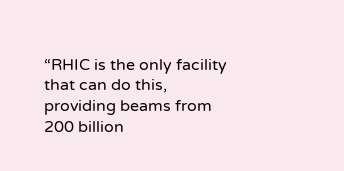“RHIC is the only facility that can do this, providing beams from 200 billion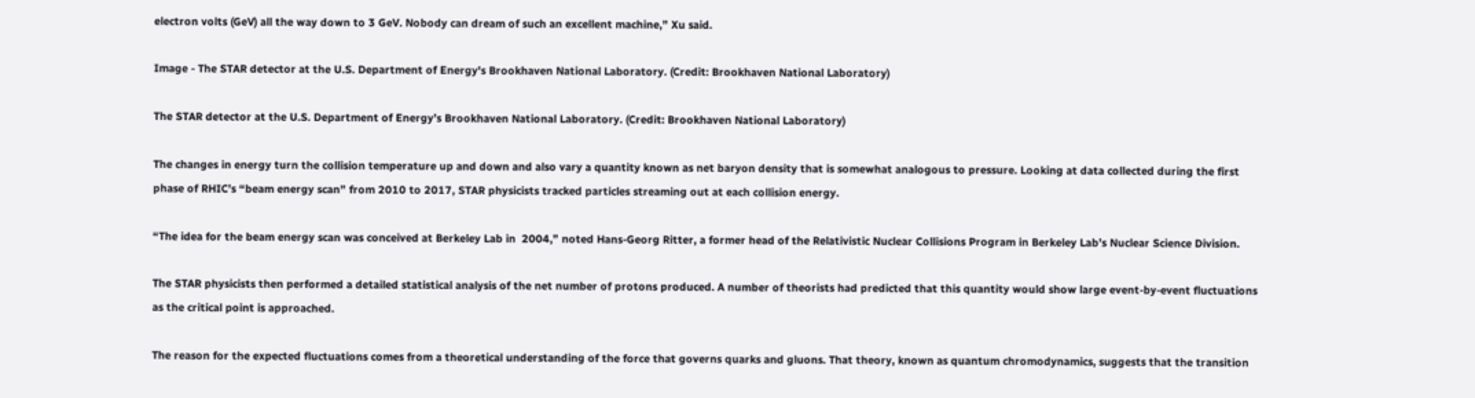electron volts (GeV) all the way down to 3 GeV. Nobody can dream of such an excellent machine,” Xu said.

Image - The STAR detector at the U.S. Department of Energy's Brookhaven National Laboratory. (Credit: Brookhaven National Laboratory)

The STAR detector at the U.S. Department of Energy’s Brookhaven National Laboratory. (Credit: Brookhaven National Laboratory)

The changes in energy turn the collision temperature up and down and also vary a quantity known as net baryon density that is somewhat analogous to pressure. Looking at data collected during the first phase of RHIC’s “beam energy scan” from 2010 to 2017, STAR physicists tracked particles streaming out at each collision energy.

“The idea for the beam energy scan was conceived at Berkeley Lab in  2004,” noted Hans-Georg Ritter, a former head of the Relativistic Nuclear Collisions Program in Berkeley Lab’s Nuclear Science Division.

The STAR physicists then performed a detailed statistical analysis of the net number of protons produced. A number of theorists had predicted that this quantity would show large event-by-event fluctuations as the critical point is approached.

The reason for the expected fluctuations comes from a theoretical understanding of the force that governs quarks and gluons. That theory, known as quantum chromodynamics, suggests that the transition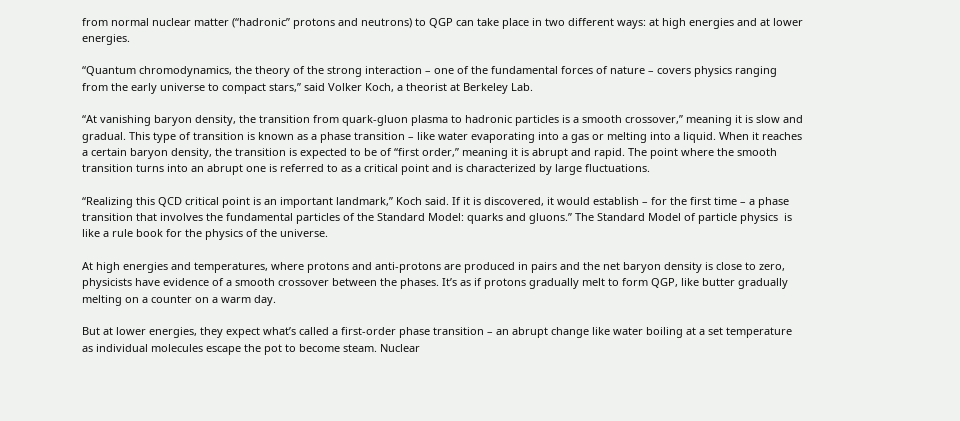from normal nuclear matter (“hadronic” protons and neutrons) to QGP can take place in two different ways: at high energies and at lower energies.

“Quantum chromodynamics, the theory of the strong interaction – one of the fundamental forces of nature – covers physics ranging from the early universe to compact stars,” said Volker Koch, a theorist at Berkeley Lab.

“At vanishing baryon density, the transition from quark-gluon plasma to hadronic particles is a smooth crossover,” meaning it is slow and gradual. This type of transition is known as a phase transition – like water evaporating into a gas or melting into a liquid. When it reaches a certain baryon density, the transition is expected to be of “first order,” meaning it is abrupt and rapid. The point where the smooth transition turns into an abrupt one is referred to as a critical point and is characterized by large fluctuations.

“Realizing this QCD critical point is an important landmark,” Koch said. If it is discovered, it would establish – for the first time – a phase transition that involves the fundamental particles of the Standard Model: quarks and gluons.” The Standard Model of particle physics  is like a rule book for the physics of the universe.

At high energies and temperatures, where protons and anti-protons are produced in pairs and the net baryon density is close to zero, physicists have evidence of a smooth crossover between the phases. It’s as if protons gradually melt to form QGP, like butter gradually melting on a counter on a warm day.

But at lower energies, they expect what’s called a first-order phase transition – an abrupt change like water boiling at a set temperature as individual molecules escape the pot to become steam. Nuclear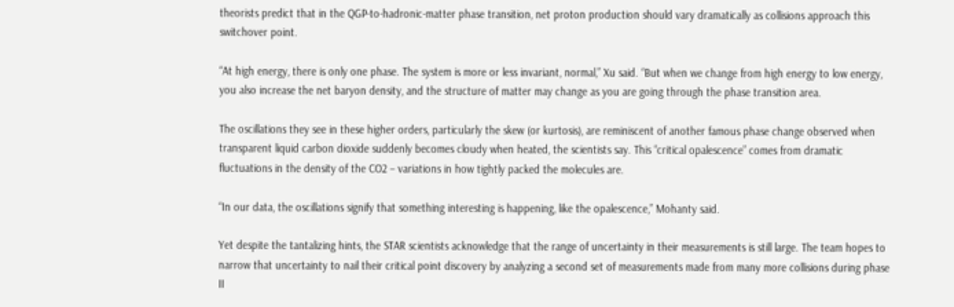theorists predict that in the QGP-to-hadronic-matter phase transition, net proton production should vary dramatically as collisions approach this switchover point.

“At high energy, there is only one phase. The system is more or less invariant, normal,” Xu said. “But when we change from high energy to low energy, you also increase the net baryon density, and the structure of matter may change as you are going through the phase transition area.

The oscillations they see in these higher orders, particularly the skew (or kurtosis), are reminiscent of another famous phase change observed when transparent liquid carbon dioxide suddenly becomes cloudy when heated, the scientists say. This “critical opalescence” comes from dramatic fluctuations in the density of the CO2 – variations in how tightly packed the molecules are.

“In our data, the oscillations signify that something interesting is happening, like the opalescence,” Mohanty said.

Yet despite the tantalizing hints, the STAR scientists acknowledge that the range of uncertainty in their measurements is still large. The team hopes to narrow that uncertainty to nail their critical point discovery by analyzing a second set of measurements made from many more collisions during phase II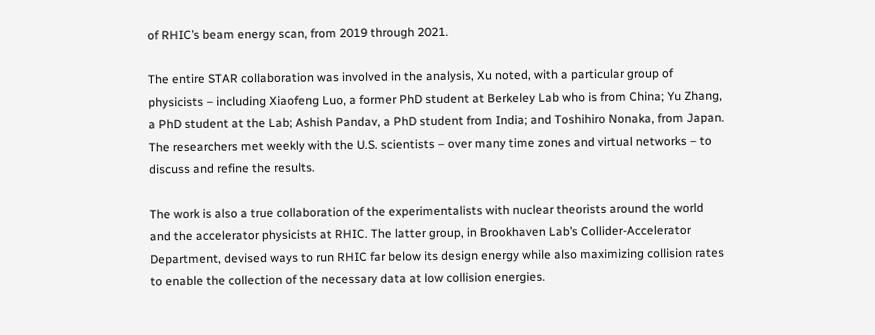of RHIC’s beam energy scan, from 2019 through 2021.

The entire STAR collaboration was involved in the analysis, Xu noted, with a particular group of physicists – including Xiaofeng Luo, a former PhD student at Berkeley Lab who is from China; Yu Zhang, a PhD student at the Lab; Ashish Pandav, a PhD student from India; and Toshihiro Nonaka, from Japan. The researchers met weekly with the U.S. scientists – over many time zones and virtual networks – to discuss and refine the results.

The work is also a true collaboration of the experimentalists with nuclear theorists around the world and the accelerator physicists at RHIC. The latter group, in Brookhaven Lab’s Collider-Accelerator Department, devised ways to run RHIC far below its design energy while also maximizing collision rates to enable the collection of the necessary data at low collision energies.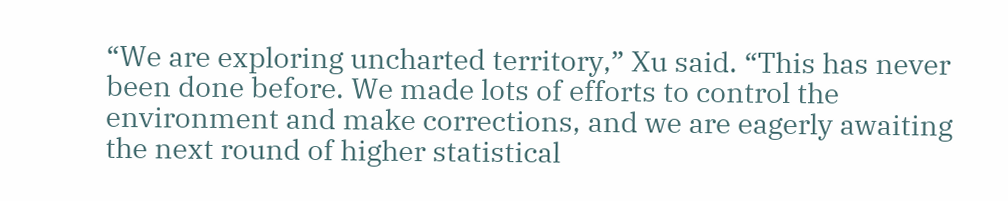“We are exploring uncharted territory,” Xu said. “This has never been done before. We made lots of efforts to control the environment and make corrections, and we are eagerly awaiting the next round of higher statistical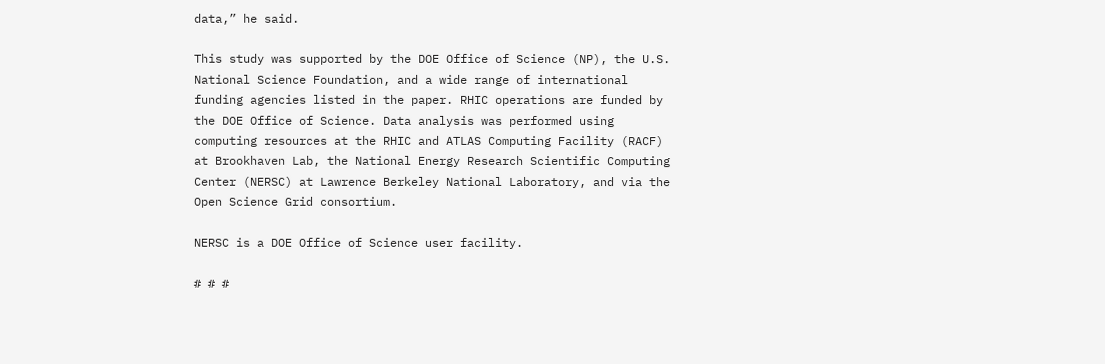data,” he said.

This study was supported by the DOE Office of Science (NP), the U.S. National Science Foundation, and a wide range of international funding agencies listed in the paper. RHIC operations are funded by the DOE Office of Science. Data analysis was performed using computing resources at the RHIC and ATLAS Computing Facility (RACF) at Brookhaven Lab, the National Energy Research Scientific Computing Center (NERSC) at Lawrence Berkeley National Laboratory, and via the Open Science Grid consortium.

NERSC is a DOE Office of Science user facility.

# # #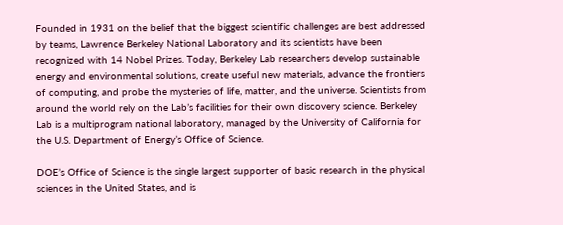Founded in 1931 on the belief that the biggest scientific challenges are best addressed by teams, Lawrence Berkeley National Laboratory and its scientists have been recognized with 14 Nobel Prizes. Today, Berkeley Lab researchers develop sustainable energy and environmental solutions, create useful new materials, advance the frontiers of computing, and probe the mysteries of life, matter, and the universe. Scientists from around the world rely on the Lab’s facilities for their own discovery science. Berkeley Lab is a multiprogram national laboratory, managed by the University of California for the U.S. Department of Energy’s Office of Science.

DOE’s Office of Science is the single largest supporter of basic research in the physical sciences in the United States, and is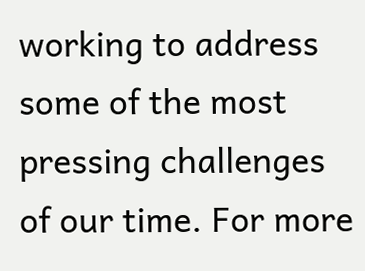working to address some of the most pressing challenges of our time. For more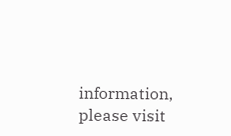information, please visit